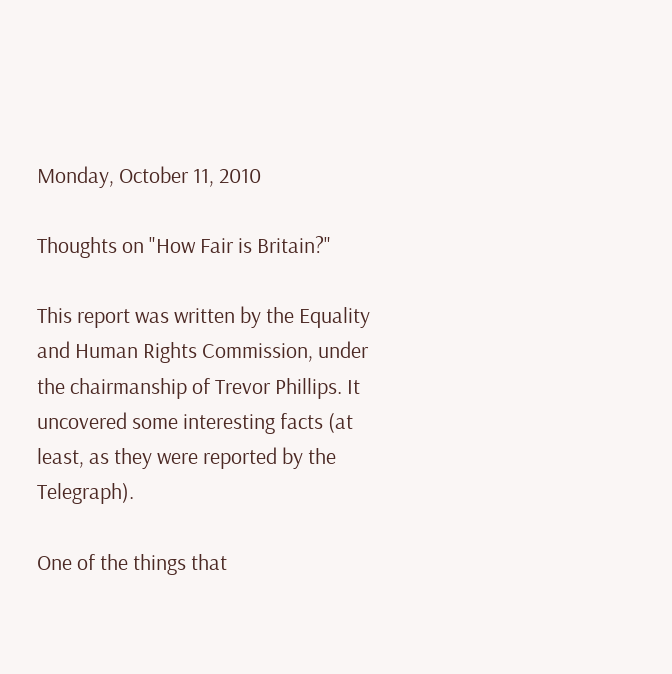Monday, October 11, 2010

Thoughts on "How Fair is Britain?"

This report was written by the Equality and Human Rights Commission, under the chairmanship of Trevor Phillips. It uncovered some interesting facts (at least, as they were reported by the Telegraph).

One of the things that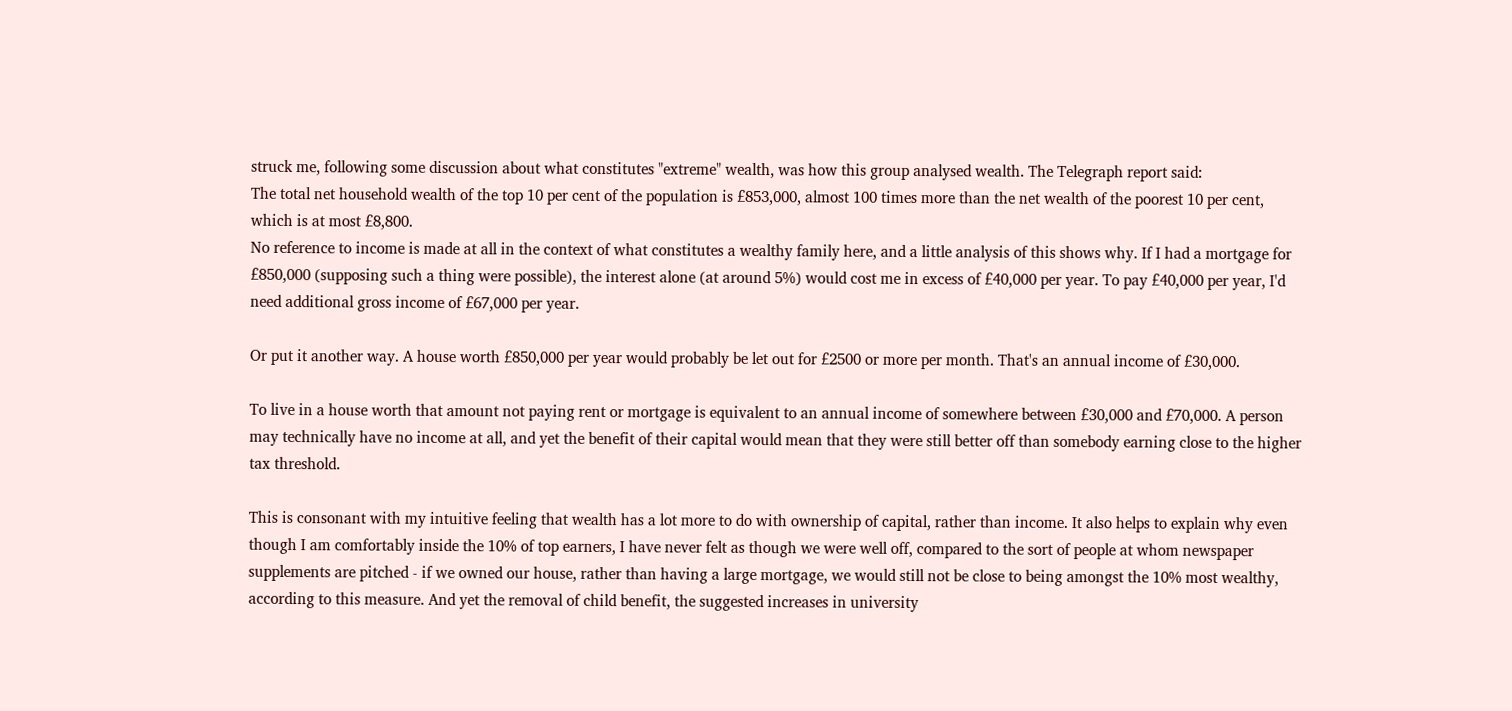struck me, following some discussion about what constitutes "extreme" wealth, was how this group analysed wealth. The Telegraph report said:
The total net household wealth of the top 10 per cent of the population is £853,000, almost 100 times more than the net wealth of the poorest 10 per cent, which is at most £8,800.
No reference to income is made at all in the context of what constitutes a wealthy family here, and a little analysis of this shows why. If I had a mortgage for £850,000 (supposing such a thing were possible), the interest alone (at around 5%) would cost me in excess of £40,000 per year. To pay £40,000 per year, I'd need additional gross income of £67,000 per year.

Or put it another way. A house worth £850,000 per year would probably be let out for £2500 or more per month. That's an annual income of £30,000.

To live in a house worth that amount not paying rent or mortgage is equivalent to an annual income of somewhere between £30,000 and £70,000. A person may technically have no income at all, and yet the benefit of their capital would mean that they were still better off than somebody earning close to the higher tax threshold.

This is consonant with my intuitive feeling that wealth has a lot more to do with ownership of capital, rather than income. It also helps to explain why even though I am comfortably inside the 10% of top earners, I have never felt as though we were well off, compared to the sort of people at whom newspaper supplements are pitched - if we owned our house, rather than having a large mortgage, we would still not be close to being amongst the 10% most wealthy, according to this measure. And yet the removal of child benefit, the suggested increases in university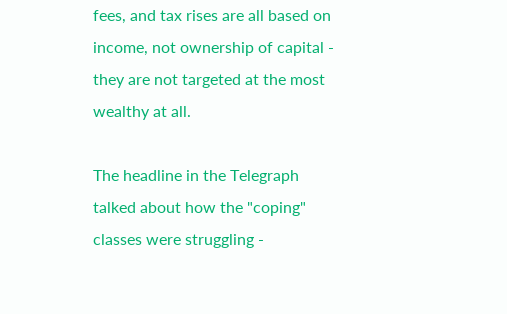fees, and tax rises are all based on income, not ownership of capital - they are not targeted at the most wealthy at all.

The headline in the Telegraph talked about how the "coping" classes were struggling -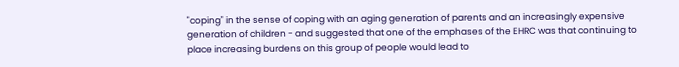"coping" in the sense of coping with an aging generation of parents and an increasingly expensive generation of children - and suggested that one of the emphases of the EHRC was that continuing to place increasing burdens on this group of people would lead to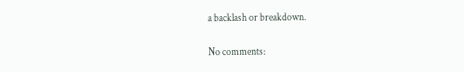a backlash or breakdown.

No comments: